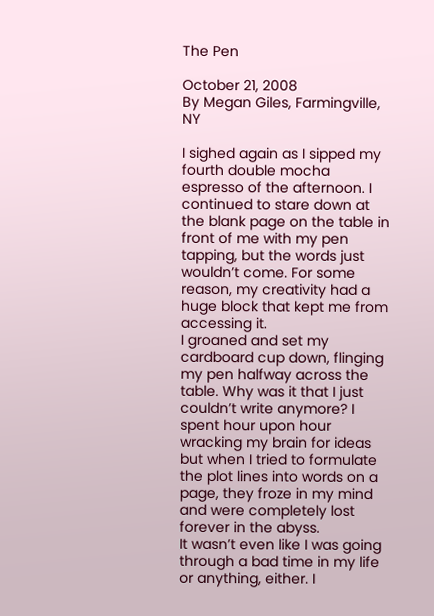The Pen

October 21, 2008
By Megan Giles, Farmingville, NY

I sighed again as I sipped my fourth double mocha espresso of the afternoon. I continued to stare down at the blank page on the table in front of me with my pen tapping, but the words just wouldn’t come. For some reason, my creativity had a huge block that kept me from accessing it.
I groaned and set my cardboard cup down, flinging my pen halfway across the table. Why was it that I just couldn’t write anymore? I spent hour upon hour wracking my brain for ideas but when I tried to formulate the plot lines into words on a page, they froze in my mind and were completely lost forever in the abyss.
It wasn’t even like I was going through a bad time in my life or anything, either. I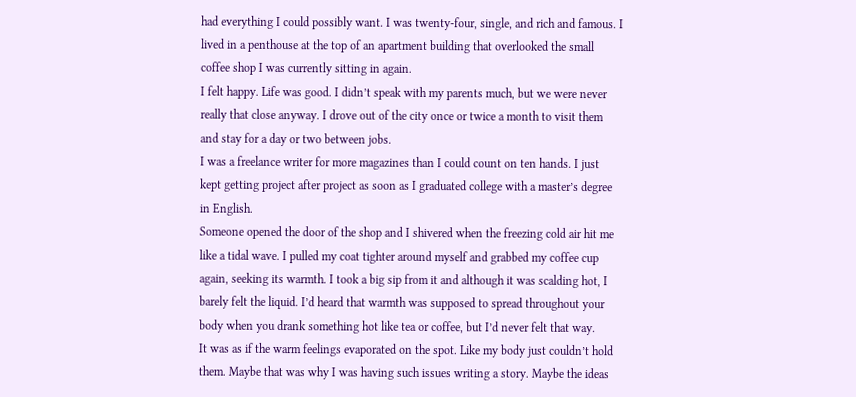had everything I could possibly want. I was twenty-four, single, and rich and famous. I lived in a penthouse at the top of an apartment building that overlooked the small coffee shop I was currently sitting in again.
I felt happy. Life was good. I didn’t speak with my parents much, but we were never really that close anyway. I drove out of the city once or twice a month to visit them and stay for a day or two between jobs.
I was a freelance writer for more magazines than I could count on ten hands. I just kept getting project after project as soon as I graduated college with a master’s degree in English.
Someone opened the door of the shop and I shivered when the freezing cold air hit me like a tidal wave. I pulled my coat tighter around myself and grabbed my coffee cup again, seeking its warmth. I took a big sip from it and although it was scalding hot, I barely felt the liquid. I’d heard that warmth was supposed to spread throughout your body when you drank something hot like tea or coffee, but I’d never felt that way.
It was as if the warm feelings evaporated on the spot. Like my body just couldn’t hold them. Maybe that was why I was having such issues writing a story. Maybe the ideas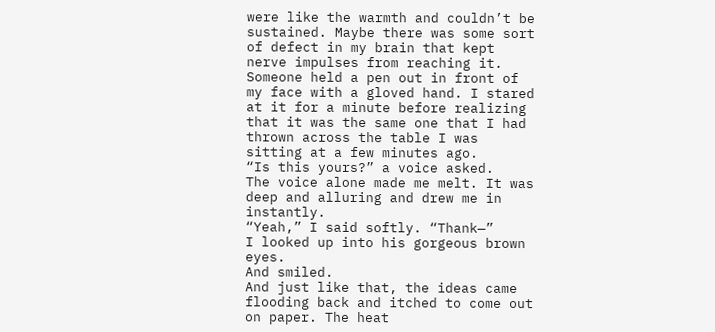were like the warmth and couldn’t be sustained. Maybe there was some sort of defect in my brain that kept nerve impulses from reaching it.
Someone held a pen out in front of my face with a gloved hand. I stared at it for a minute before realizing that it was the same one that I had thrown across the table I was sitting at a few minutes ago.
“Is this yours?” a voice asked.
The voice alone made me melt. It was deep and alluring and drew me in instantly.
“Yeah,” I said softly. “Thank—”
I looked up into his gorgeous brown eyes.
And smiled.
And just like that, the ideas came flooding back and itched to come out on paper. The heat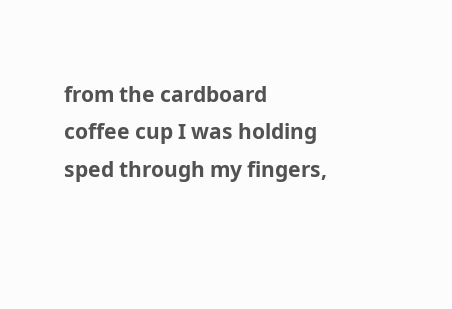from the cardboard coffee cup I was holding sped through my fingers,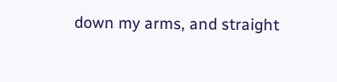down my arms, and straight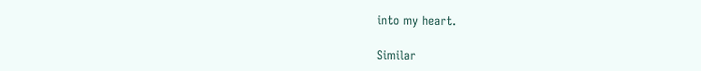into my heart.

Similar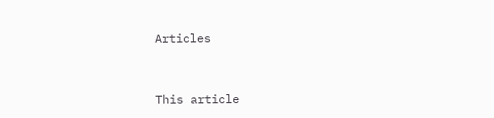Articles


This article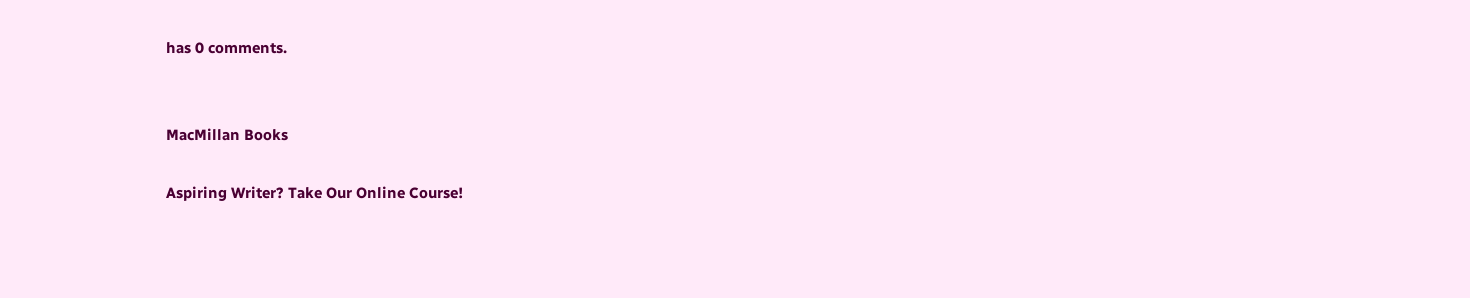has 0 comments.


MacMillan Books

Aspiring Writer? Take Our Online Course!